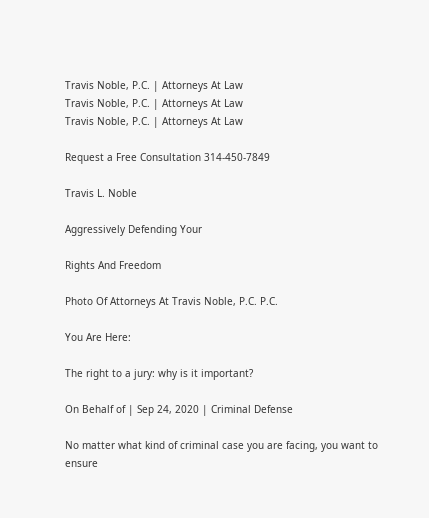Travis Noble, P.C. | Attorneys At Law
Travis Noble, P.C. | Attorneys At Law
Travis Noble, P.C. | Attorneys At Law

Request a Free Consultation 314-450-7849

Travis L. Noble

Aggressively Defending Your

Rights And Freedom

Photo Of Attorneys At Travis Noble, P.C. P.C.

You Are Here:

The right to a jury: why is it important?

On Behalf of | Sep 24, 2020 | Criminal Defense

No matter what kind of criminal case you are facing, you want to ensure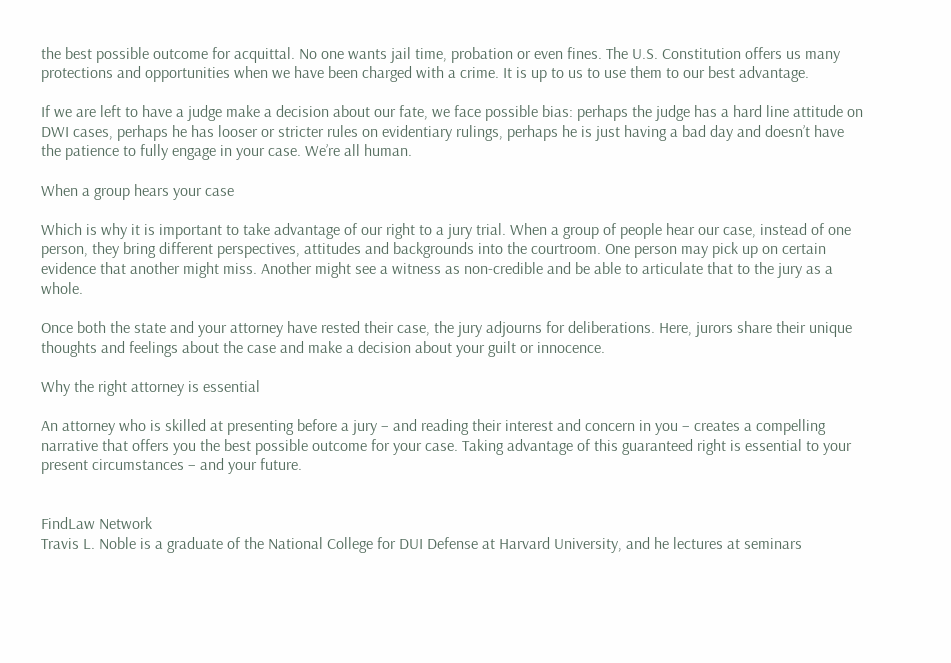the best possible outcome for acquittal. No one wants jail time, probation or even fines. The U.S. Constitution offers us many protections and opportunities when we have been charged with a crime. It is up to us to use them to our best advantage.

If we are left to have a judge make a decision about our fate, we face possible bias: perhaps the judge has a hard line attitude on DWI cases, perhaps he has looser or stricter rules on evidentiary rulings, perhaps he is just having a bad day and doesn’t have the patience to fully engage in your case. We’re all human.

When a group hears your case

Which is why it is important to take advantage of our right to a jury trial. When a group of people hear our case, instead of one person, they bring different perspectives, attitudes and backgrounds into the courtroom. One person may pick up on certain evidence that another might miss. Another might see a witness as non-credible and be able to articulate that to the jury as a whole.

Once both the state and your attorney have rested their case, the jury adjourns for deliberations. Here, jurors share their unique thoughts and feelings about the case and make a decision about your guilt or innocence.

Why the right attorney is essential

An attorney who is skilled at presenting before a jury – and reading their interest and concern in you – creates a compelling narrative that offers you the best possible outcome for your case. Taking advantage of this guaranteed right is essential to your present circumstances – and your future.


FindLaw Network
Travis L. Noble is a graduate of the National College for DUI Defense at Harvard University, and he lectures at seminars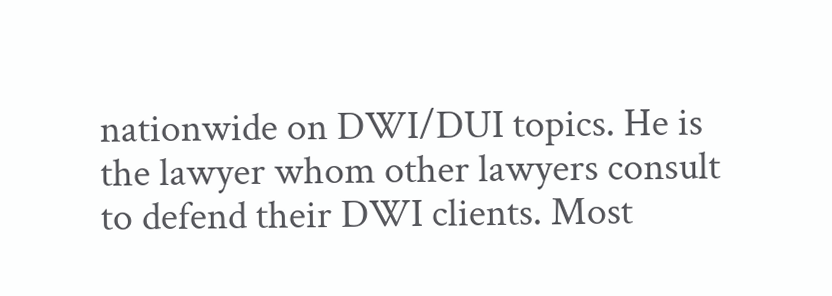nationwide on DWI/DUI topics. He is the lawyer whom other lawyers consult to defend their DWI clients. Most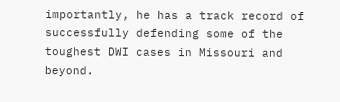importantly, he has a track record of successfully defending some of the toughest DWI cases in Missouri and beyond.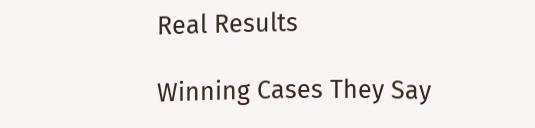Real Results

Winning Cases They Say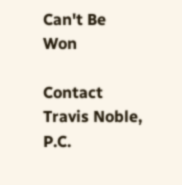Can't Be Won

Contact Travis Noble, P.C.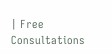| Free Consultations